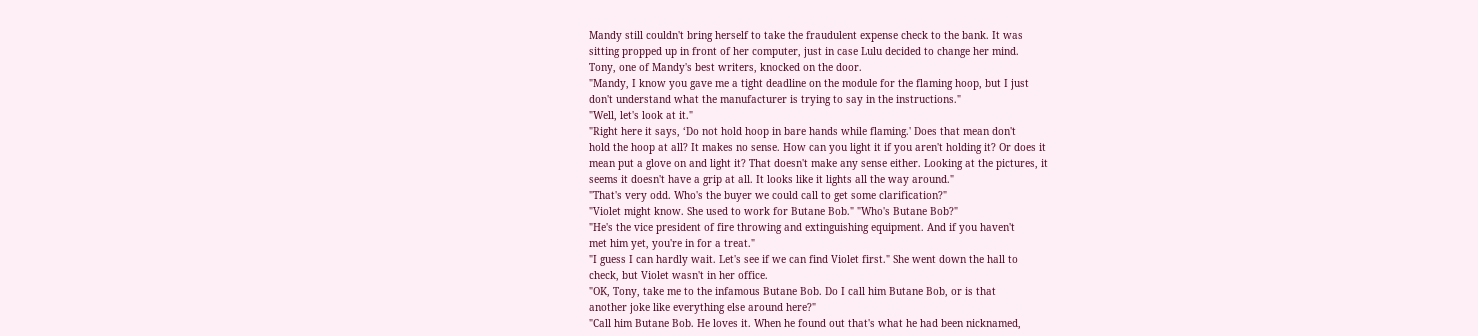Mandy still couldn't bring herself to take the fraudulent expense check to the bank. It was
sitting propped up in front of her computer, just in case Lulu decided to change her mind.
Tony, one of Mandy's best writers, knocked on the door.
"Mandy, I know you gave me a tight deadline on the module for the flaming hoop, but I just
don't understand what the manufacturer is trying to say in the instructions."
"Well, let's look at it."
"Right here it says, ‘Do not hold hoop in bare hands while flaming.' Does that mean don't
hold the hoop at all? It makes no sense. How can you light it if you aren't holding it? Or does it
mean put a glove on and light it? That doesn't make any sense either. Looking at the pictures, it
seems it doesn't have a grip at all. It looks like it lights all the way around."
"That's very odd. Who's the buyer we could call to get some clarification?"
"Violet might know. She used to work for Butane Bob." "Who's Butane Bob?"
"He's the vice president of fire throwing and extinguishing equipment. And if you haven't
met him yet, you're in for a treat."
"I guess I can hardly wait. Let's see if we can find Violet first." She went down the hall to
check, but Violet wasn't in her office.
"OK, Tony, take me to the infamous Butane Bob. Do I call him Butane Bob, or is that
another joke like everything else around here?"
"Call him Butane Bob. He loves it. When he found out that's what he had been nicknamed,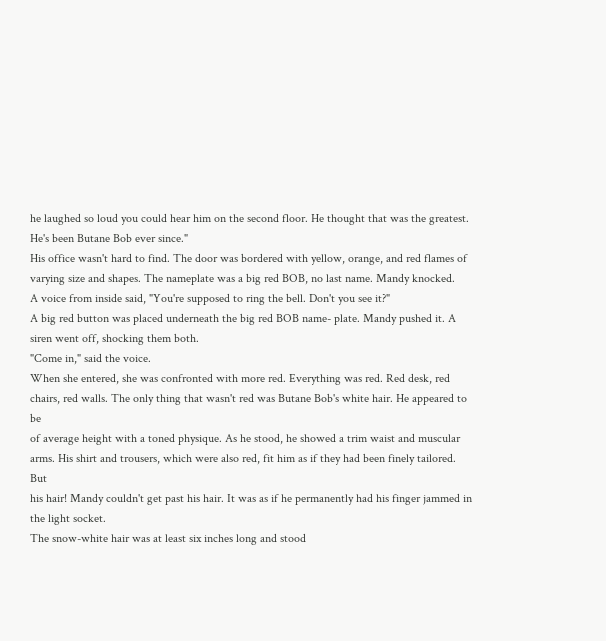he laughed so loud you could hear him on the second floor. He thought that was the greatest.
He's been Butane Bob ever since."
His office wasn't hard to find. The door was bordered with yellow, orange, and red flames of
varying size and shapes. The nameplate was a big red BOB, no last name. Mandy knocked.
A voice from inside said, "You're supposed to ring the bell. Don't you see it?"
A big red button was placed underneath the big red BOB name- plate. Mandy pushed it. A
siren went off, shocking them both.
"Come in," said the voice.
When she entered, she was confronted with more red. Everything was red. Red desk, red
chairs, red walls. The only thing that wasn't red was Butane Bob's white hair. He appeared to be
of average height with a toned physique. As he stood, he showed a trim waist and muscular
arms. His shirt and trousers, which were also red, fit him as if they had been finely tailored. But
his hair! Mandy couldn't get past his hair. It was as if he permanently had his finger jammed in
the light socket.
The snow-white hair was at least six inches long and stood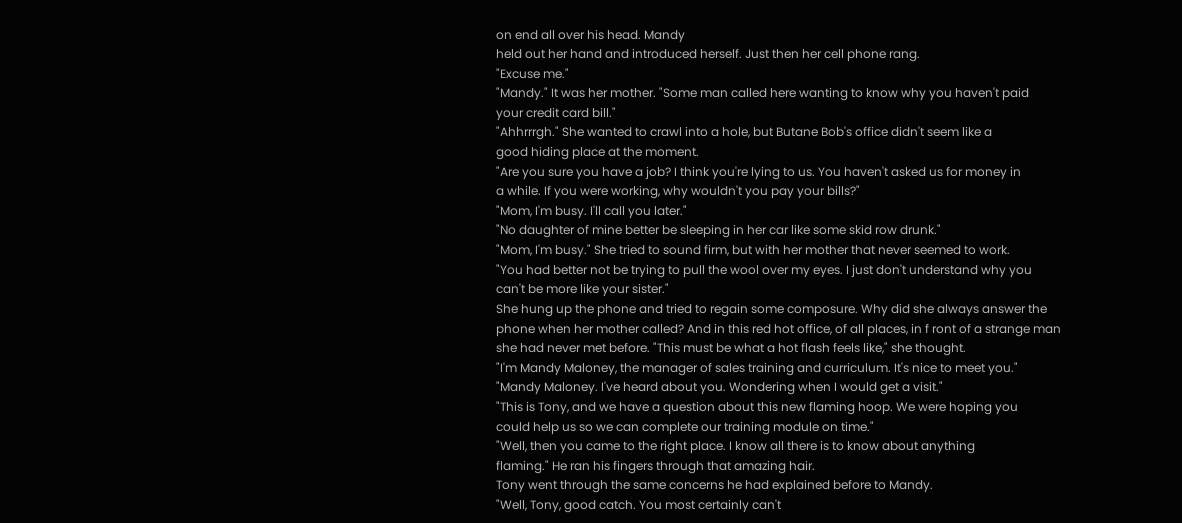on end all over his head. Mandy
held out her hand and introduced herself. Just then her cell phone rang.
"Excuse me."
"Mandy." It was her mother. "Some man called here wanting to know why you haven't paid
your credit card bill."
"Ahhrrrgh." She wanted to crawl into a hole, but Butane Bob's office didn't seem like a
good hiding place at the moment.
"Are you sure you have a job? I think you're lying to us. You haven't asked us for money in
a while. If you were working, why wouldn't you pay your bills?"
"Mom, I'm busy. I'll call you later."
"No daughter of mine better be sleeping in her car like some skid row drunk."
"Mom, I'm busy." She tried to sound firm, but with her mother that never seemed to work.
"You had better not be trying to pull the wool over my eyes. I just don't understand why you
can't be more like your sister."
She hung up the phone and tried to regain some composure. Why did she always answer the
phone when her mother called? And in this red hot office, of all places, in f ront of a strange man
she had never met before. "This must be what a hot flash feels like," she thought.
"I'm Mandy Maloney, the manager of sales training and curriculum. It's nice to meet you."
"Mandy Maloney. I've heard about you. Wondering when I would get a visit."
"This is Tony, and we have a question about this new flaming hoop. We were hoping you
could help us so we can complete our training module on time."
"Well, then you came to the right place. I know all there is to know about anything
flaming." He ran his fingers through that amazing hair.
Tony went through the same concerns he had explained before to Mandy.
"Well, Tony, good catch. You most certainly can't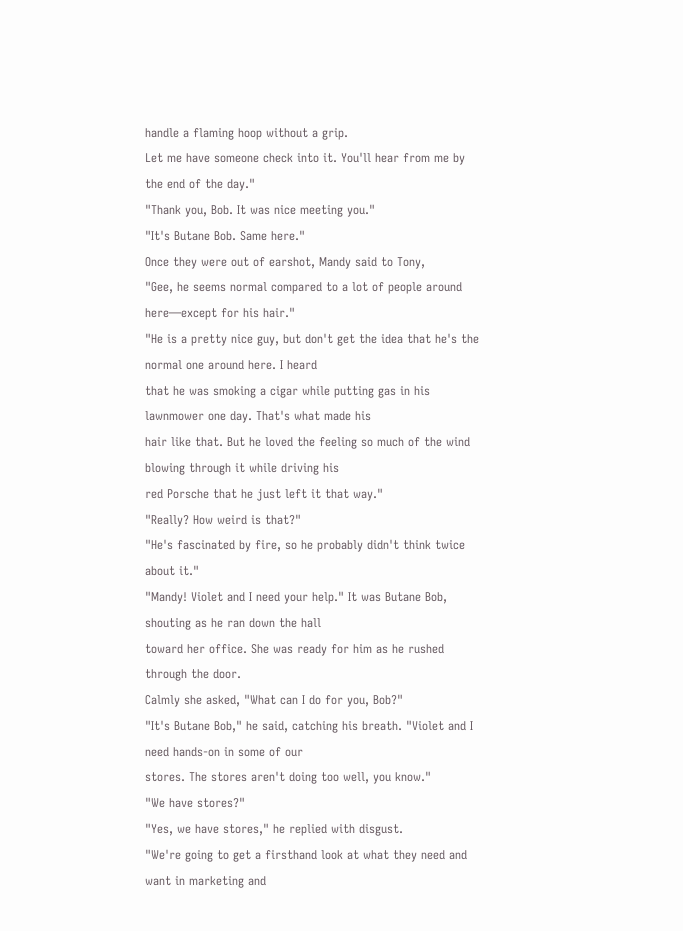handle a flaming hoop without a grip.
Let me have someone check into it. You'll hear from me by the end of the day."
"Thank you, Bob. It was nice meeting you."
"It's Butane Bob. Same here."
Once they were out of earshot, Mandy said to Tony,
"Gee, he seems normal compared to a lot of people around here—except for his hair."
"He is a pretty nice guy, but don't get the idea that he's the normal one around here. I heard
that he was smoking a cigar while putting gas in his lawnmower one day. That's what made his
hair like that. But he loved the feeling so much of the wind blowing through it while driving his
red Porsche that he just left it that way."
"Really? How weird is that?"
"He's fascinated by fire, so he probably didn't think twice about it."
"Mandy! Violet and I need your help." It was Butane Bob, shouting as he ran down the hall
toward her office. She was ready for him as he rushed through the door.
Calmly she asked, "What can I do for you, Bob?"
"It's Butane Bob," he said, catching his breath. "Violet and I need hands-on in some of our
stores. The stores aren't doing too well, you know."
"We have stores?"
"Yes, we have stores," he replied with disgust.
"We're going to get a firsthand look at what they need and want in marketing and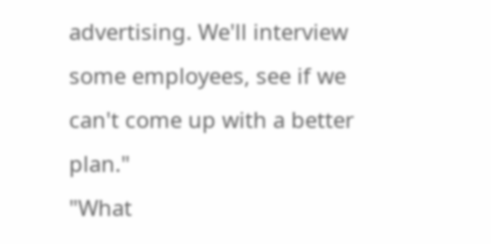advertising. We'll interview some employees, see if we can't come up with a better plan."
"What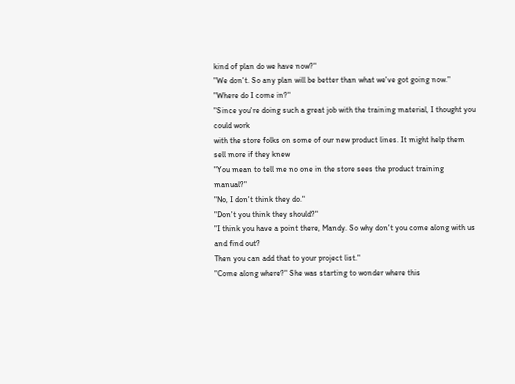kind of plan do we have now?"
"We don't. So any plan will be better than what we've got going now."
"Where do I come in?"
"Since you're doing such a great job with the training material, I thought you could work
with the store folks on some of our new product lines. It might help them sell more if they knew
"You mean to tell me no one in the store sees the product training manual?"
"No, I don't think they do."
"Don't you think they should?"
"I think you have a point there, Mandy. So why don't you come along with us and find out?
Then you can add that to your project list."
"Come along where?" She was starting to wonder where this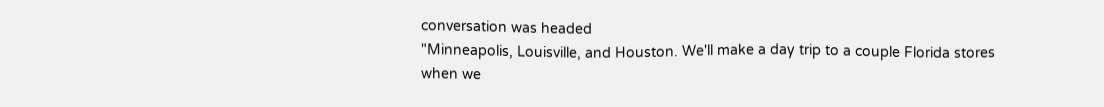conversation was headed
"Minneapolis, Louisville, and Houston. We'll make a day trip to a couple Florida stores
when we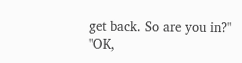get back. So are you in?"
"OK,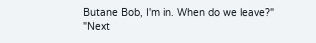Butane Bob, I'm in. When do we leave?"
"Next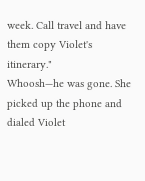week. Call travel and have them copy Violet's itinerary."
Whoosh—he was gone. She picked up the phone and dialed Violet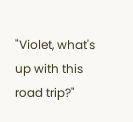"Violet, what's up with this road trip?"